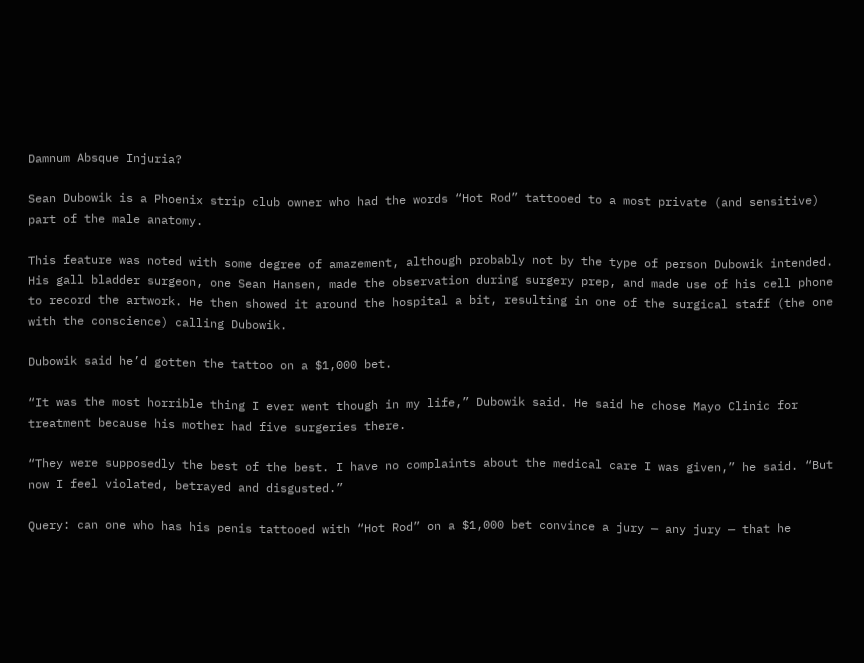Damnum Absque Injuria?

Sean Dubowik is a Phoenix strip club owner who had the words “Hot Rod” tattooed to a most private (and sensitive) part of the male anatomy.

This feature was noted with some degree of amazement, although probably not by the type of person Dubowik intended. His gall bladder surgeon, one Sean Hansen, made the observation during surgery prep, and made use of his cell phone to record the artwork. He then showed it around the hospital a bit, resulting in one of the surgical staff (the one with the conscience) calling Dubowik.

Dubowik said he’d gotten the tattoo on a $1,000 bet.

“It was the most horrible thing I ever went though in my life,” Dubowik said. He said he chose Mayo Clinic for treatment because his mother had five surgeries there.

“They were supposedly the best of the best. I have no complaints about the medical care I was given,” he said. “But now I feel violated, betrayed and disgusted.”

Query: can one who has his penis tattooed with “Hot Rod” on a $1,000 bet convince a jury — any jury — that he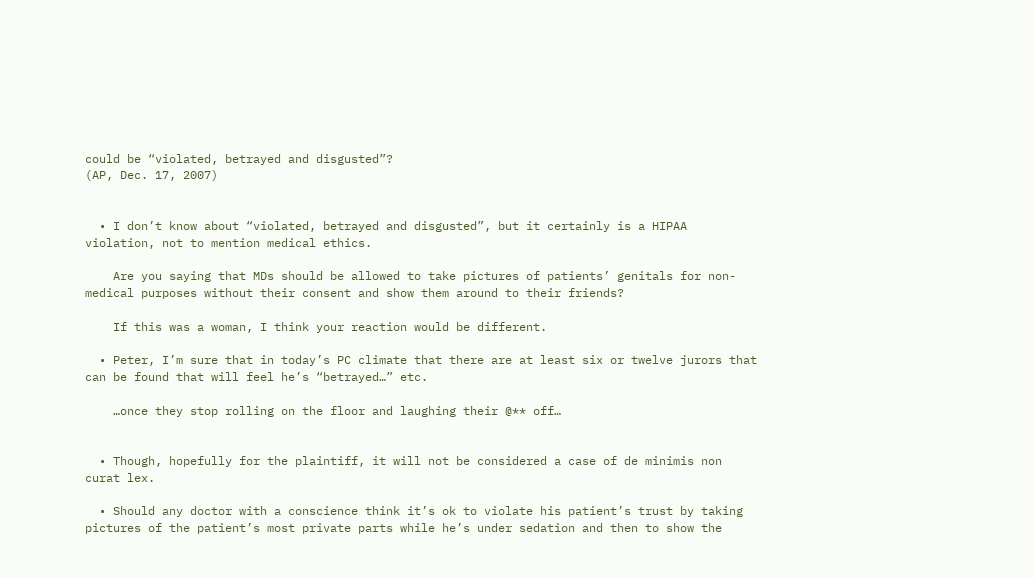could be “violated, betrayed and disgusted”?
(AP, Dec. 17, 2007)


  • I don’t know about “violated, betrayed and disgusted”, but it certainly is a HIPAA violation, not to mention medical ethics.

    Are you saying that MDs should be allowed to take pictures of patients’ genitals for non-medical purposes without their consent and show them around to their friends?

    If this was a woman, I think your reaction would be different.

  • Peter, I’m sure that in today’s PC climate that there are at least six or twelve jurors that can be found that will feel he’s “betrayed…” etc.

    …once they stop rolling on the floor and laughing their @** off…


  • Though, hopefully for the plaintiff, it will not be considered a case of de minimis non curat lex.

  • Should any doctor with a conscience think it’s ok to violate his patient’s trust by taking pictures of the patient’s most private parts while he’s under sedation and then to show the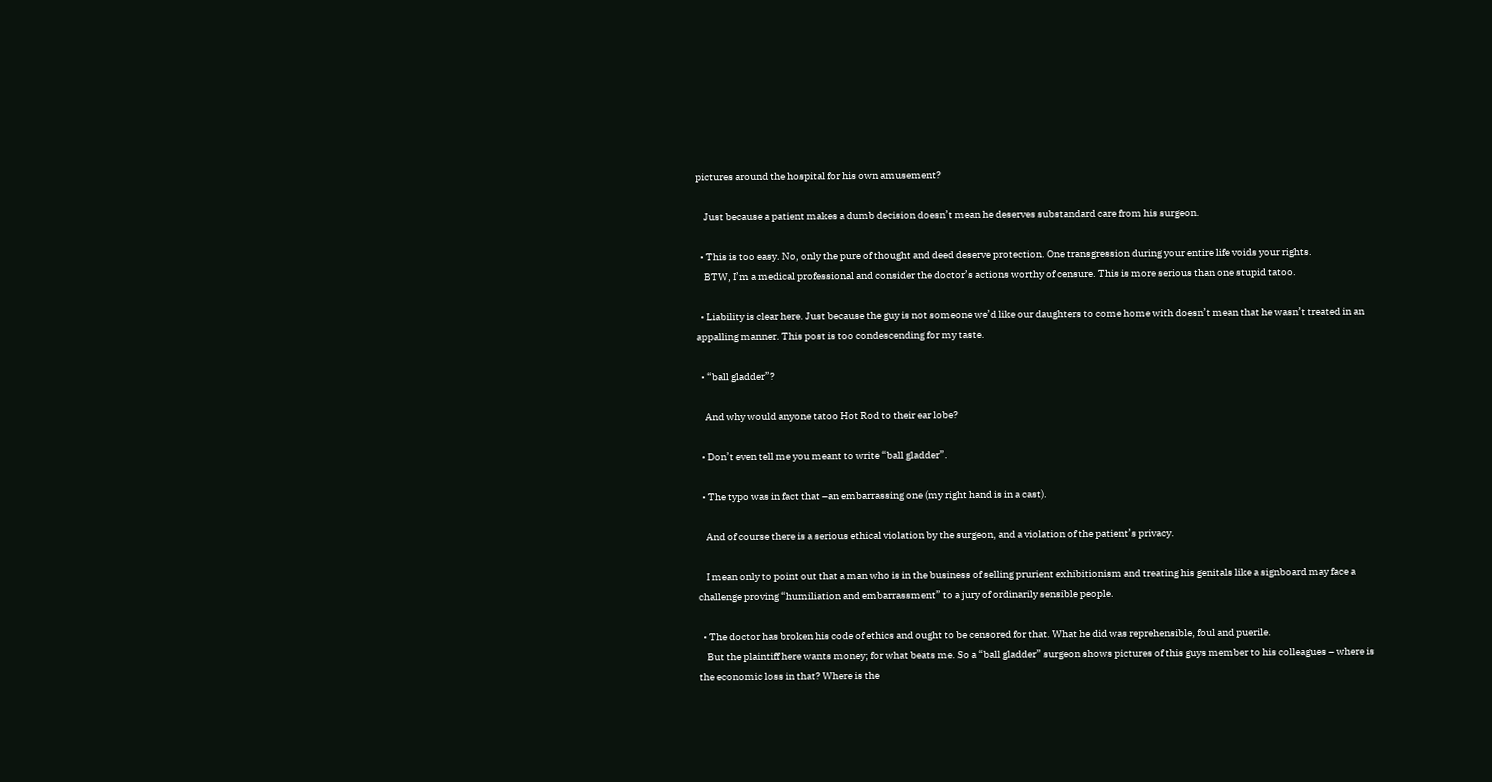pictures around the hospital for his own amusement?

    Just because a patient makes a dumb decision doesn’t mean he deserves substandard care from his surgeon.

  • This is too easy. No, only the pure of thought and deed deserve protection. One transgression during your entire life voids your rights.
    BTW, I’m a medical professional and consider the doctor’s actions worthy of censure. This is more serious than one stupid tatoo.

  • Liability is clear here. Just because the guy is not someone we’d like our daughters to come home with doesn’t mean that he wasn’t treated in an appalling manner. This post is too condescending for my taste.

  • “ball gladder”?

    And why would anyone tatoo Hot Rod to their ear lobe?

  • Don’t even tell me you meant to write “ball gladder”.

  • The typo was in fact that –an embarrassing one (my right hand is in a cast).

    And of course there is a serious ethical violation by the surgeon, and a violation of the patient’s privacy.

    I mean only to point out that a man who is in the business of selling prurient exhibitionism and treating his genitals like a signboard may face a challenge proving “humiliation and embarrassment” to a jury of ordinarily sensible people.

  • The doctor has broken his code of ethics and ought to be censored for that. What he did was reprehensible, foul and puerile.
    But the plaintiff here wants money; for what beats me. So a “ball gladder” surgeon shows pictures of this guys member to his colleagues – where is the economic loss in that? Where is the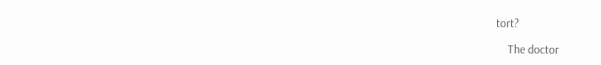tort?

    The doctor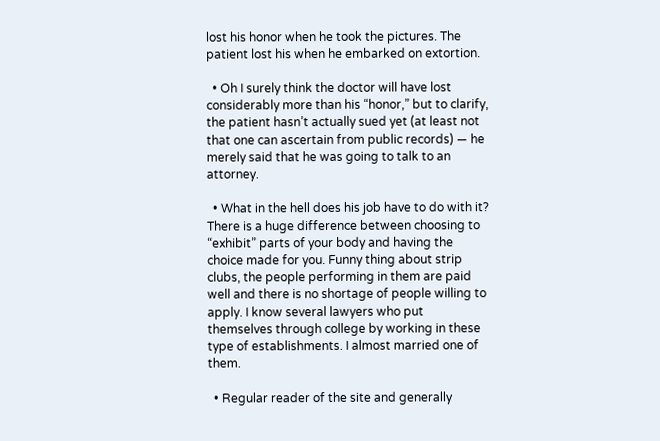lost his honor when he took the pictures. The patient lost his when he embarked on extortion.

  • Oh I surely think the doctor will have lost considerably more than his “honor,” but to clarify, the patient hasn’t actually sued yet (at least not that one can ascertain from public records) — he merely said that he was going to talk to an attorney.

  • What in the hell does his job have to do with it? There is a huge difference between choosing to “exhibit” parts of your body and having the choice made for you. Funny thing about strip clubs, the people performing in them are paid well and there is no shortage of people willing to apply. I know several lawyers who put themselves through college by working in these type of establishments. I almost married one of them.

  • Regular reader of the site and generally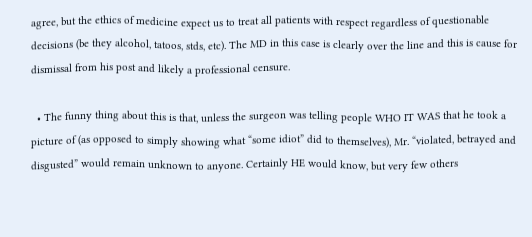agree, but the ethics of medicine expect us to treat all patients with respect regardless of questionable decisions (be they alcohol, tatoos, stds, etc). The MD in this case is clearly over the line and this is cause for dismissal from his post and likely a professional censure.

  • The funny thing about this is that, unless the surgeon was telling people WHO IT WAS that he took a picture of (as opposed to simply showing what “some idiot” did to themselves), Mr. “violated, betrayed and disgusted” would remain unknown to anyone. Certainly HE would know, but very few others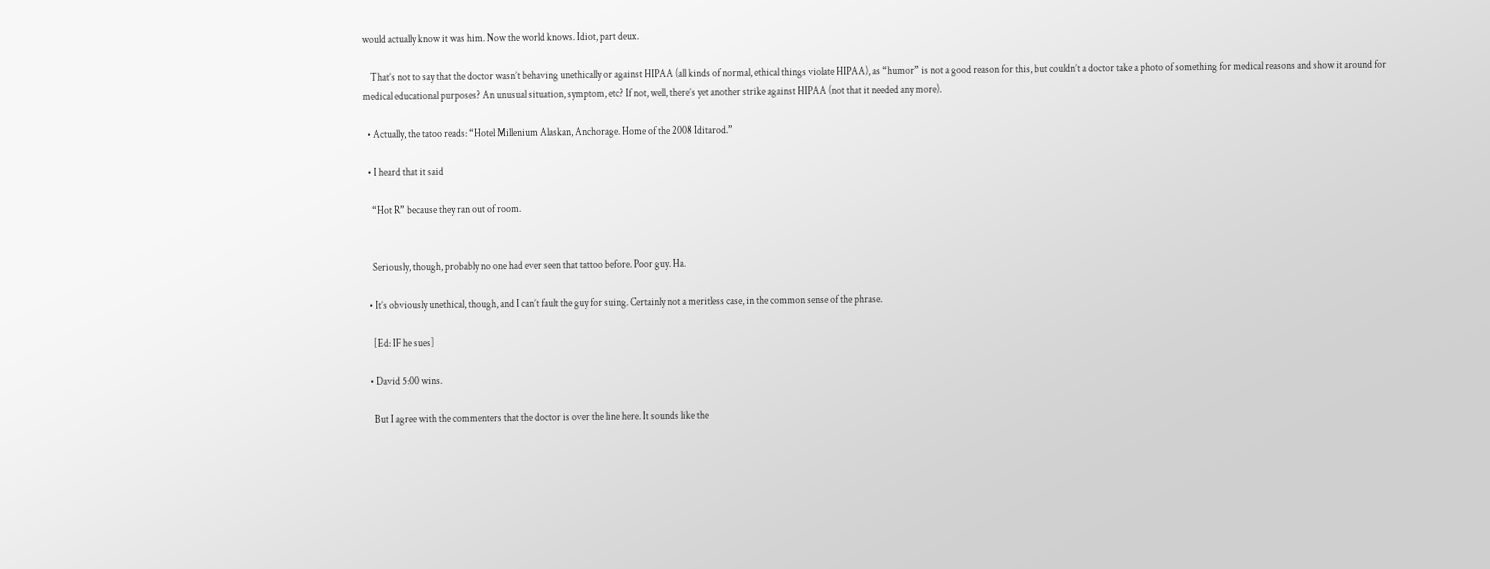would actually know it was him. Now the world knows. Idiot, part deux.

    That’s not to say that the doctor wasn’t behaving unethically or against HIPAA (all kinds of normal, ethical things violate HIPAA), as “humor” is not a good reason for this, but couldn’t a doctor take a photo of something for medical reasons and show it around for medical educational purposes? An unusual situation, symptom, etc? If not, well, there’s yet another strike against HIPAA (not that it needed any more).

  • Actually, the tatoo reads: “Hotel Millenium Alaskan, Anchorage. Home of the 2008 Iditarod.”

  • I heard that it said

    “Hot R” because they ran out of room.


    Seriously, though, probably no one had ever seen that tattoo before. Poor guy. Ha.

  • It’s obviously unethical, though, and I can’t fault the guy for suing. Certainly not a meritless case, in the common sense of the phrase.

    [Ed: IF he sues]

  • David 5:00 wins.

    But I agree with the commenters that the doctor is over the line here. It sounds like the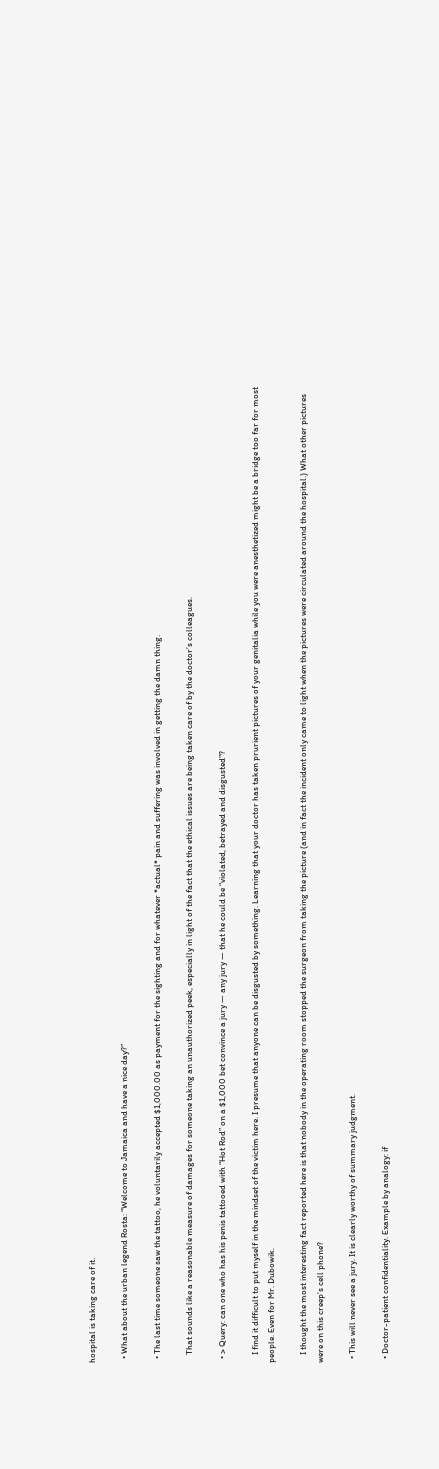hospital is taking care of it.

  • What about the urban legend Rosta: “Welcome to Jamaica and have a nice day?”

  • The last time someone saw the tattoo, he voluntarily accepted $1,000.00 as payment for the sighting and for whatever *actual* pain and suffering was involved in getting the damn thing.

    That sounds like a reasonable measure of damages for someone taking an unauthorized peek, especially in light of the fact that the ethical issues are being taken care of by the doctor’s colleagues.

  • > Query: can one who has his penis tattooed with “Hot Rod” on a $1,000 bet convince a jury — any jury — that he could be “violated, betrayed and disgusted”?

    I find it difficult to put myself in the mindset of the victim here. I presume that anyone can be disgusted by something. Learning that your doctor has taken prurient pictures of your genitalia while you were anesthetized might be a bridge too far for most people. Even for Mr. Dubowik.

    I thought the most interesting fact reported here is that nobody in the operating room stopped the surgeon from taking the picture (and in fact the incident only came to light when the pictures were circulated around the hospital.) What other pictures were on this creep’s cell phone?

  • This will never see a jury. It is clearly worthy of summary judgment.

  • Doctor-patient confidentiality. Example by analogy: if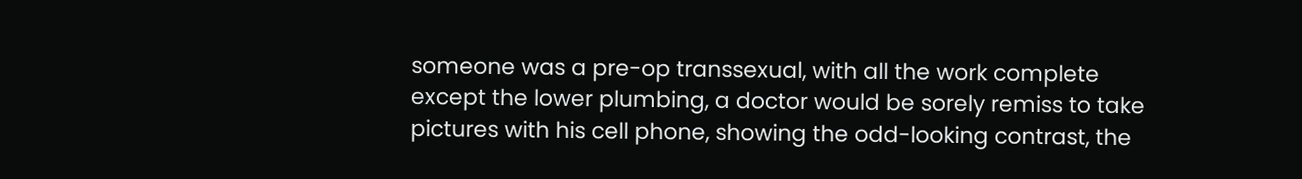someone was a pre-op transsexual, with all the work complete except the lower plumbing, a doctor would be sorely remiss to take pictures with his cell phone, showing the odd-looking contrast, the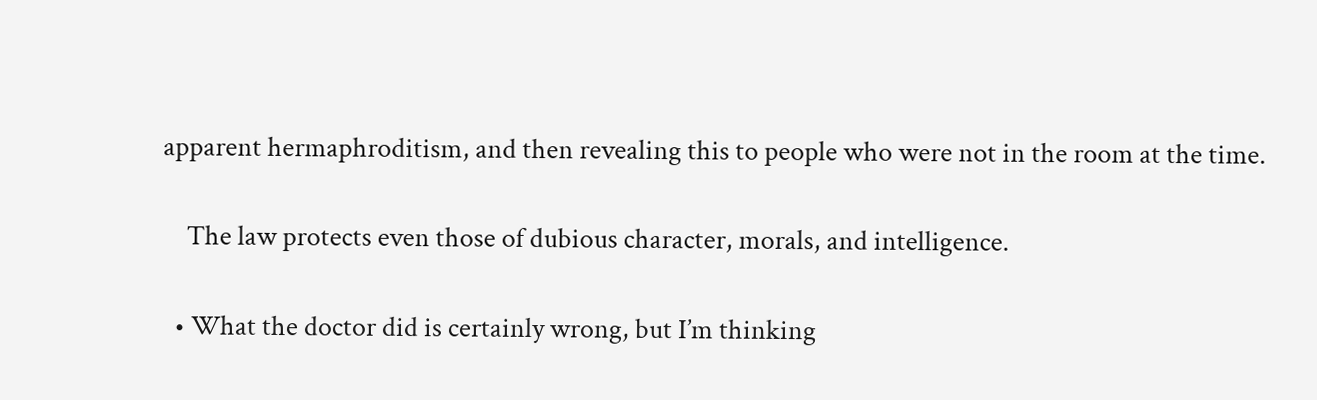apparent hermaphroditism, and then revealing this to people who were not in the room at the time.

    The law protects even those of dubious character, morals, and intelligence.

  • What the doctor did is certainly wrong, but I’m thinking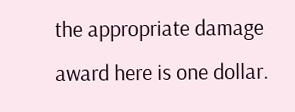the appropriate damage award here is one dollar.